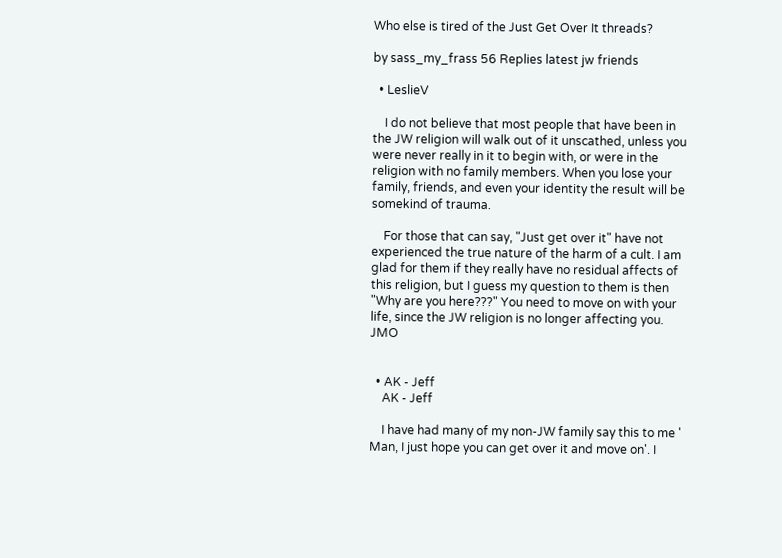Who else is tired of the Just Get Over It threads?

by sass_my_frass 56 Replies latest jw friends

  • LeslieV

    I do not believe that most people that have been in the JW religion will walk out of it unscathed, unless you were never really in it to begin with, or were in the religion with no family members. When you lose your family, friends, and even your identity the result will be somekind of trauma.

    For those that can say, "Just get over it" have not experienced the true nature of the harm of a cult. I am glad for them if they really have no residual affects of this religion, but I guess my question to them is then "Why are you here???" You need to move on with your life, since the JW religion is no longer affecting you. JMO


  • AK - Jeff
    AK - Jeff

    I have had many of my non-JW family say this to me ' Man, I just hope you can get over it and move on'. I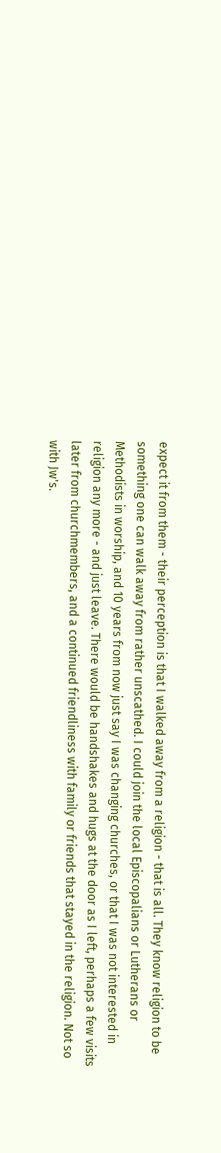expect it from them - their perception is that I walked away from a religion - that is all. They know religion to be something one can walk away from rather unscathed. I could join the local Episcopalians or Lutherans or Methodists in worship, and 10 years from now just say I was changing churches, or that I was not interested in religion any more - and just leave. There would be handshakes and hugs at the door as I left, perhaps a few visits later from churchmembers, and a continued friendliness with family or friends that stayed in the religion. Not so with Jw's.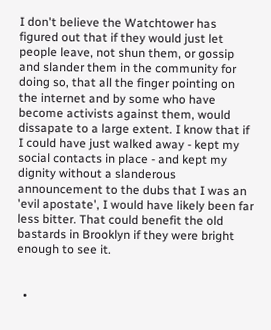I don't believe the Watchtower has figured out that if they would just let people leave, not shun them, or gossip and slander them in the community for doing so, that all the finger pointing on the internet and by some who have become activists against them, would dissapate to a large extent. I know that if I could have just walked away - kept my social contacts in place - and kept my dignity without a slanderous announcement to the dubs that I was an 'evil apostate', I would have likely been far less bitter. That could benefit the old bastards in Brooklyn if they were bright enough to see it.


  •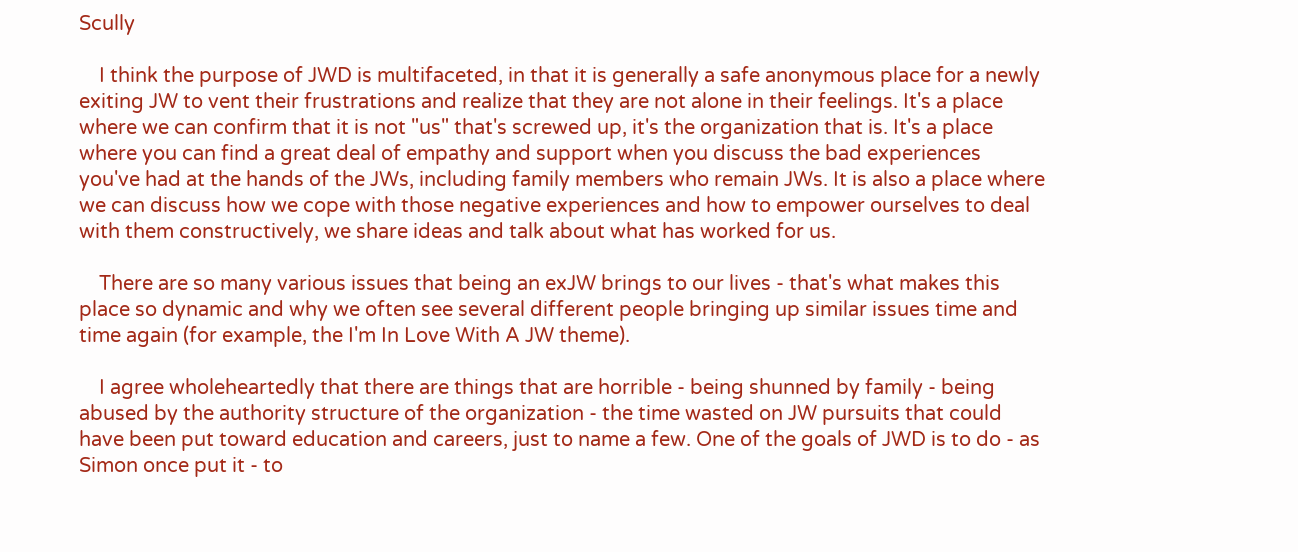Scully

    I think the purpose of JWD is multifaceted, in that it is generally a safe anonymous place for a newly exiting JW to vent their frustrations and realize that they are not alone in their feelings. It's a place where we can confirm that it is not "us" that's screwed up, it's the organization that is. It's a place where you can find a great deal of empathy and support when you discuss the bad experiences you've had at the hands of the JWs, including family members who remain JWs. It is also a place where we can discuss how we cope with those negative experiences and how to empower ourselves to deal with them constructively, we share ideas and talk about what has worked for us.

    There are so many various issues that being an exJW brings to our lives - that's what makes this place so dynamic and why we often see several different people bringing up similar issues time and time again (for example, the I'm In Love With A JW theme).

    I agree wholeheartedly that there are things that are horrible - being shunned by family - being abused by the authority structure of the organization - the time wasted on JW pursuits that could have been put toward education and careers, just to name a few. One of the goals of JWD is to do - as Simon once put it - to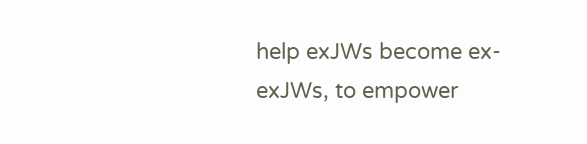help exJWs become ex-exJWs, to empower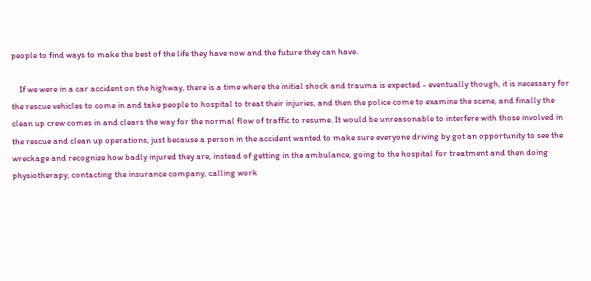people to find ways to make the best of the life they have now and the future they can have.

    If we were in a car accident on the highway, there is a time where the initial shock and trauma is expected - eventually though, it is necessary for the rescue vehicles to come in and take people to hospital to treat their injuries, and then the police come to examine the scene, and finally the clean up crew comes in and clears the way for the normal flow of traffic to resume. It would be unreasonable to interfere with those involved in the rescue and clean up operations, just because a person in the accident wanted to make sure everyone driving by got an opportunity to see the wreckage and recognize how badly injured they are, instead of getting in the ambulance, going to the hospital for treatment and then doing physiotherapy, contacting the insurance company, calling work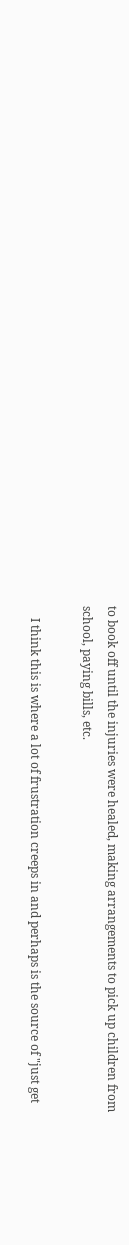to book off until the injuries were healed, making arrangements to pick up children from school, paying bills, etc.

    I think this is where a lot of frustration creeps in and perhaps is the source of "just get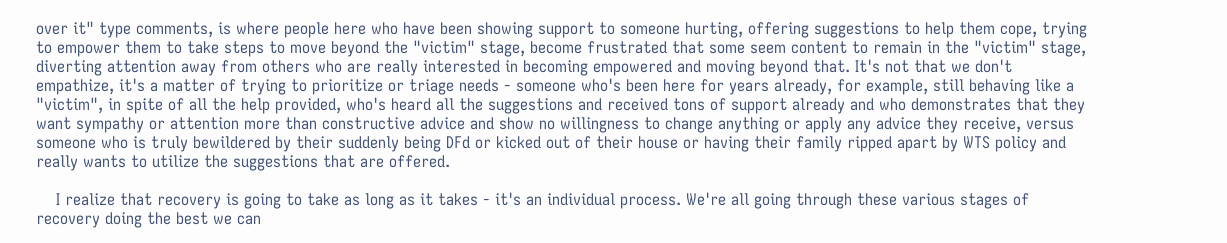over it" type comments, is where people here who have been showing support to someone hurting, offering suggestions to help them cope, trying to empower them to take steps to move beyond the "victim" stage, become frustrated that some seem content to remain in the "victim" stage, diverting attention away from others who are really interested in becoming empowered and moving beyond that. It's not that we don't empathize, it's a matter of trying to prioritize or triage needs - someone who's been here for years already, for example, still behaving like a "victim", in spite of all the help provided, who's heard all the suggestions and received tons of support already and who demonstrates that they want sympathy or attention more than constructive advice and show no willingness to change anything or apply any advice they receive, versus someone who is truly bewildered by their suddenly being DFd or kicked out of their house or having their family ripped apart by WTS policy and really wants to utilize the suggestions that are offered.

    I realize that recovery is going to take as long as it takes - it's an individual process. We're all going through these various stages of recovery doing the best we can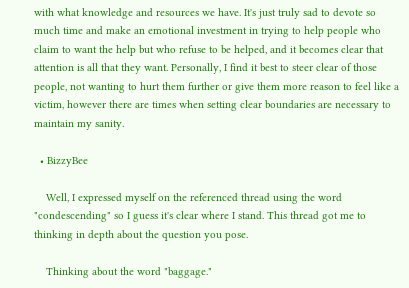with what knowledge and resources we have. It's just truly sad to devote so much time and make an emotional investment in trying to help people who claim to want the help but who refuse to be helped, and it becomes clear that attention is all that they want. Personally, I find it best to steer clear of those people, not wanting to hurt them further or give them more reason to feel like a victim, however there are times when setting clear boundaries are necessary to maintain my sanity.

  • BizzyBee

    Well, I expressed myself on the referenced thread using the word "condescending" so I guess it's clear where I stand. This thread got me to thinking in depth about the question you pose.

    Thinking about the word "baggage."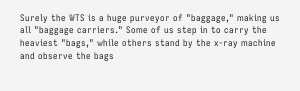Surely the WTS is a huge purveyor of "baggage," making us all "baggage carriers." Some of us step in to carry the heaviest "bags," while others stand by the x-ray machine and observe the bags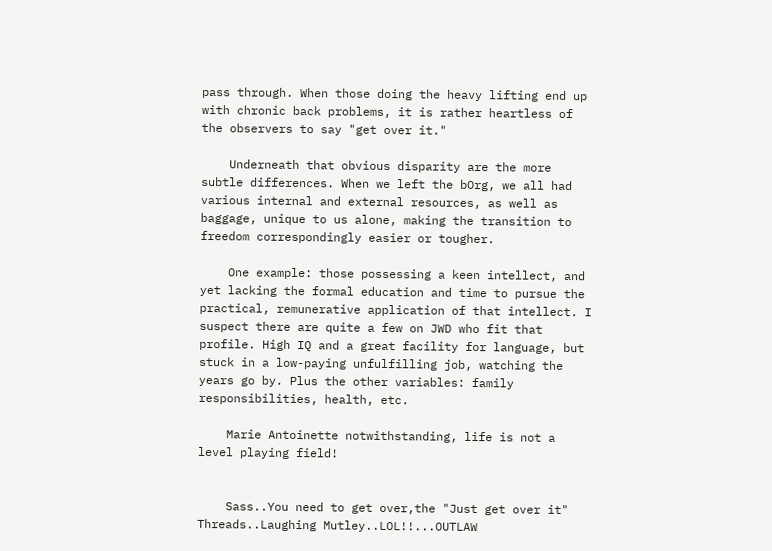pass through. When those doing the heavy lifting end up with chronic back problems, it is rather heartless of the observers to say "get over it."

    Underneath that obvious disparity are the more subtle differences. When we left the bOrg, we all had various internal and external resources, as well as baggage, unique to us alone, making the transition to freedom correspondingly easier or tougher.

    One example: those possessing a keen intellect, and yet lacking the formal education and time to pursue the practical, remunerative application of that intellect. I suspect there are quite a few on JWD who fit that profile. High IQ and a great facility for language, but stuck in a low-paying unfulfilling job, watching the years go by. Plus the other variables: family responsibilities, health, etc.

    Marie Antoinette notwithstanding, life is not a level playing field!


    Sass..You need to get over,the "Just get over it" Threads..Laughing Mutley..LOL!!...OUTLAW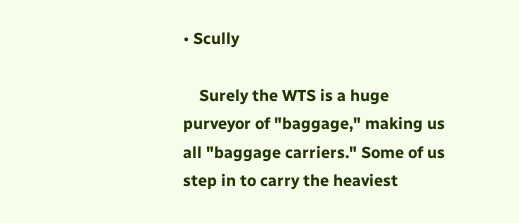• Scully

    Surely the WTS is a huge purveyor of "baggage," making us all "baggage carriers." Some of us step in to carry the heaviest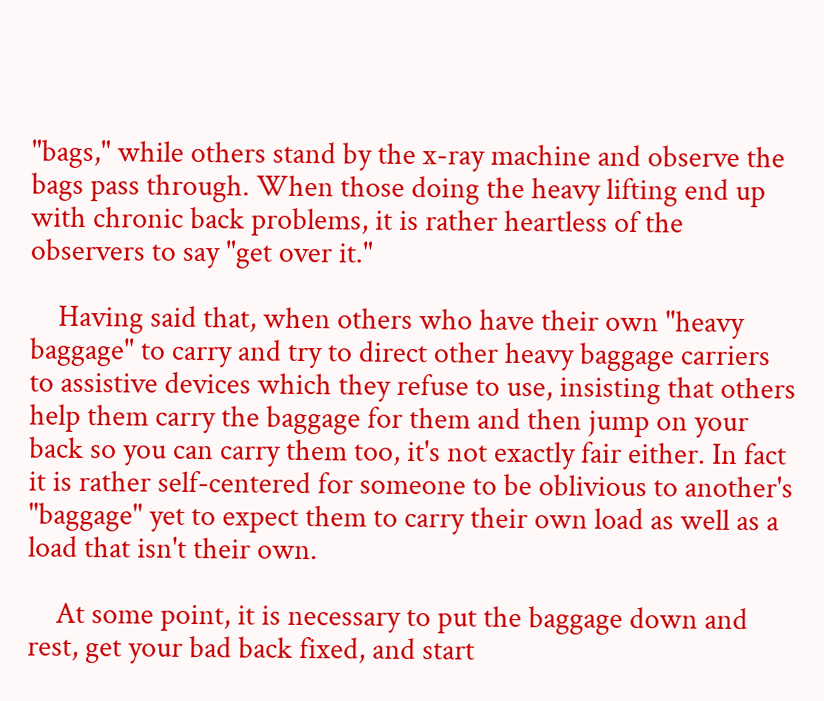"bags," while others stand by the x-ray machine and observe the bags pass through. When those doing the heavy lifting end up with chronic back problems, it is rather heartless of the observers to say "get over it."

    Having said that, when others who have their own "heavy baggage" to carry and try to direct other heavy baggage carriers to assistive devices which they refuse to use, insisting that others help them carry the baggage for them and then jump on your back so you can carry them too, it's not exactly fair either. In fact it is rather self-centered for someone to be oblivious to another's "baggage" yet to expect them to carry their own load as well as a load that isn't their own.

    At some point, it is necessary to put the baggage down and rest, get your bad back fixed, and start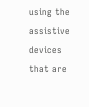using the assistive devices that are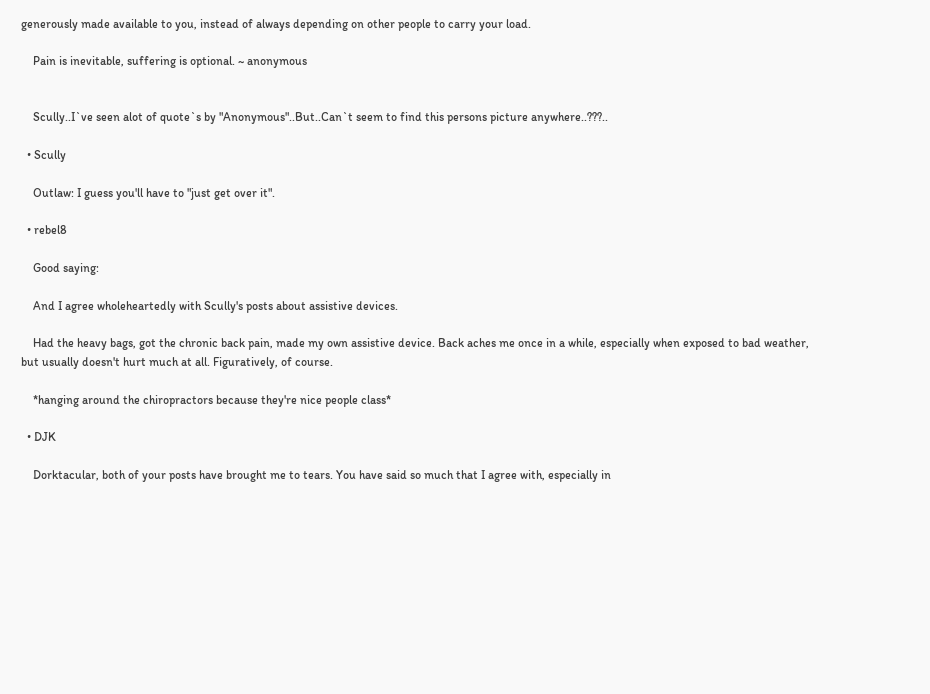generously made available to you, instead of always depending on other people to carry your load.

    Pain is inevitable, suffering is optional. ~ anonymous


    Scully..I`ve seen alot of quote`s by "Anonymous"..But..Can`t seem to find this persons picture anywhere..???..

  • Scully

    Outlaw: I guess you'll have to "just get over it".

  • rebel8

    Good saying:

    And I agree wholeheartedly with Scully's posts about assistive devices.

    Had the heavy bags, got the chronic back pain, made my own assistive device. Back aches me once in a while, especially when exposed to bad weather, but usually doesn't hurt much at all. Figuratively, of course.

    *hanging around the chiropractors because they're nice people class*

  • DJK

    Dorktacular, both of your posts have brought me to tears. You have said so much that I agree with, especially in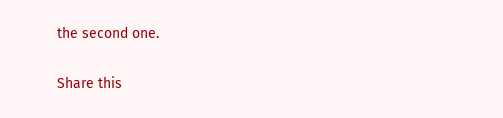the second one.


Share this